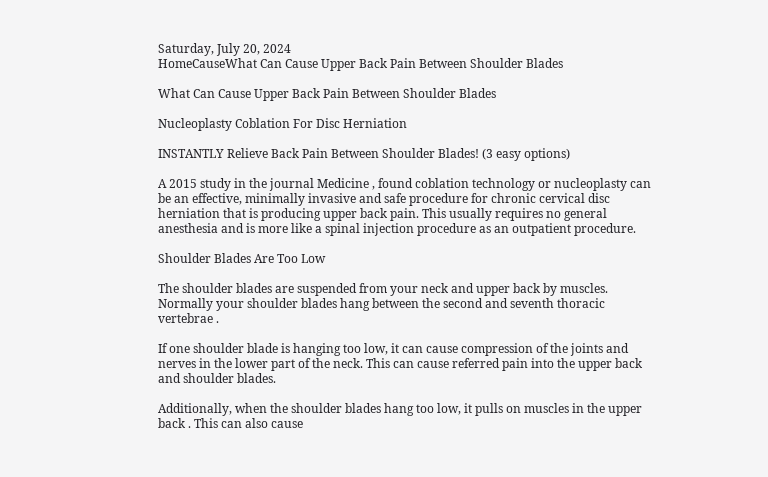Saturday, July 20, 2024
HomeCauseWhat Can Cause Upper Back Pain Between Shoulder Blades

What Can Cause Upper Back Pain Between Shoulder Blades

Nucleoplasty Coblation For Disc Herniation

INSTANTLY Relieve Back Pain Between Shoulder Blades! (3 easy options)

A 2015 study in the journal Medicine , found coblation technology or nucleoplasty can be an effective, minimally invasive and safe procedure for chronic cervical disc herniation that is producing upper back pain. This usually requires no general anesthesia and is more like a spinal injection procedure as an outpatient procedure.

Shoulder Blades Are Too Low

The shoulder blades are suspended from your neck and upper back by muscles. Normally your shoulder blades hang between the second and seventh thoracic vertebrae .

If one shoulder blade is hanging too low, it can cause compression of the joints and nerves in the lower part of the neck. This can cause referred pain into the upper back and shoulder blades.

Additionally, when the shoulder blades hang too low, it pulls on muscles in the upper back . This can also cause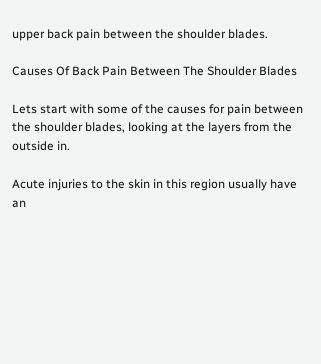upper back pain between the shoulder blades.

Causes Of Back Pain Between The Shoulder Blades

Lets start with some of the causes for pain between the shoulder blades, looking at the layers from the outside in.

Acute injuries to the skin in this region usually have an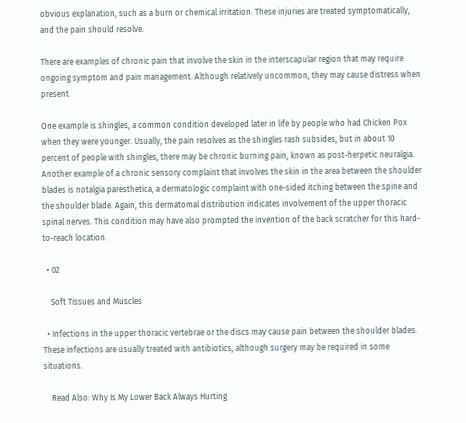obvious explanation, such as a burn or chemical irritation. These injuries are treated symptomatically, and the pain should resolve.

There are examples of chronic pain that involve the skin in the interscapular region that may require ongoing symptom and pain management. Although relatively uncommon, they may cause distress when present.

One example is shingles, a common condition developed later in life by people who had Chicken Pox when they were younger. Usually, the pain resolves as the shingles rash subsides, but in about 10 percent of people with shingles, there may be chronic burning pain, known as post-herpetic neuralgia. Another example of a chronic sensory complaint that involves the skin in the area between the shoulder blades is notalgia paresthetica, a dermatologic complaint with one-sided itching between the spine and the shoulder blade. Again, this dermatomal distribution indicates involvement of the upper thoracic spinal nerves. This condition may have also prompted the invention of the back scratcher for this hard-to-reach location.

  • 02

    Soft Tissues and Muscles

  • Infections in the upper thoracic vertebrae or the discs may cause pain between the shoulder blades. These infections are usually treated with antibiotics, although surgery may be required in some situations.

    Read Also: Why Is My Lower Back Always Hurting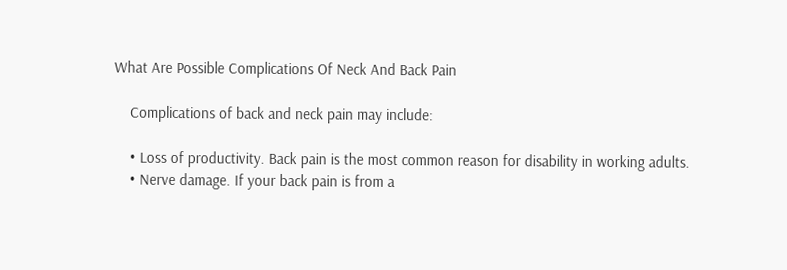What Are Possible Complications Of Neck And Back Pain

    Complications of back and neck pain may include:

    • Loss of productivity. Back pain is the most common reason for disability in working adults.
    • Nerve damage. If your back pain is from a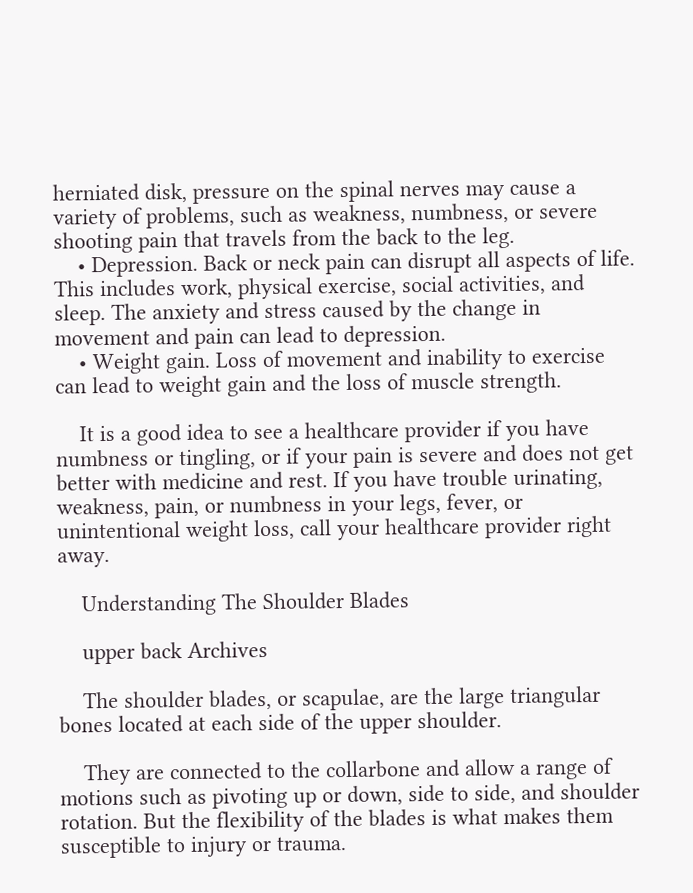herniated disk, pressure on the spinal nerves may cause a variety of problems, such as weakness, numbness, or severe shooting pain that travels from the back to the leg.
    • Depression. Back or neck pain can disrupt all aspects of life. This includes work, physical exercise, social activities, and sleep. The anxiety and stress caused by the change in movement and pain can lead to depression.
    • Weight gain. Loss of movement and inability to exercise can lead to weight gain and the loss of muscle strength.

    It is a good idea to see a healthcare provider if you have numbness or tingling, or if your pain is severe and does not get better with medicine and rest. If you have trouble urinating, weakness, pain, or numbness in your legs, fever, or unintentional weight loss, call your healthcare provider right away.

    Understanding The Shoulder Blades

    upper back Archives

    The shoulder blades, or scapulae, are the large triangular bones located at each side of the upper shoulder.

    They are connected to the collarbone and allow a range of motions such as pivoting up or down, side to side, and shoulder rotation. But the flexibility of the blades is what makes them susceptible to injury or trauma.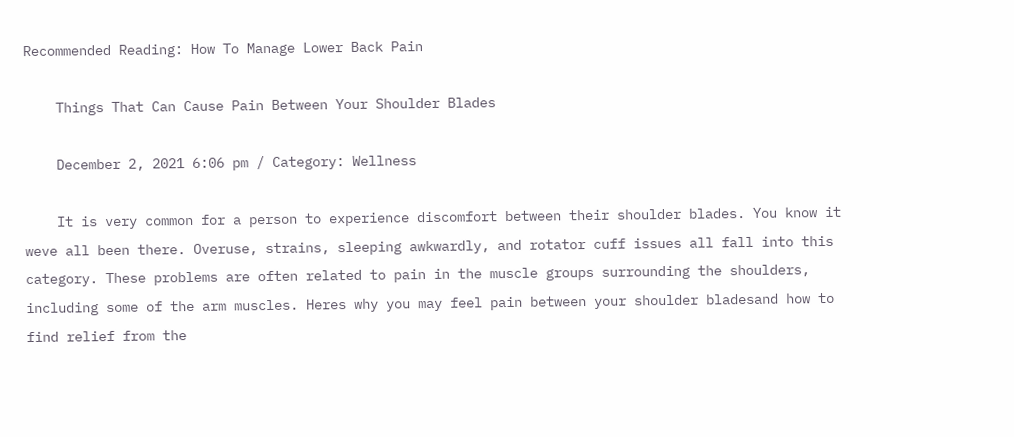Recommended Reading: How To Manage Lower Back Pain

    Things That Can Cause Pain Between Your Shoulder Blades

    December 2, 2021 6:06 pm / Category: Wellness

    It is very common for a person to experience discomfort between their shoulder blades. You know it weve all been there. Overuse, strains, sleeping awkwardly, and rotator cuff issues all fall into this category. These problems are often related to pain in the muscle groups surrounding the shoulders, including some of the arm muscles. Heres why you may feel pain between your shoulder bladesand how to find relief from the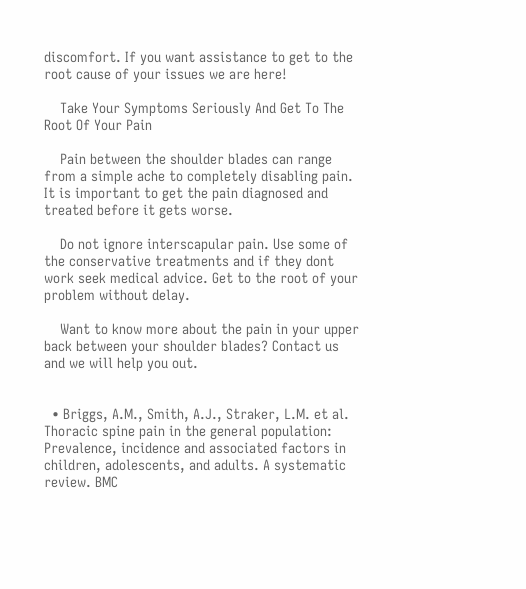discomfort. If you want assistance to get to the root cause of your issues we are here!

    Take Your Symptoms Seriously And Get To The Root Of Your Pain

    Pain between the shoulder blades can range from a simple ache to completely disabling pain. It is important to get the pain diagnosed and treated before it gets worse.

    Do not ignore interscapular pain. Use some of the conservative treatments and if they dont work seek medical advice. Get to the root of your problem without delay.

    Want to know more about the pain in your upper back between your shoulder blades? Contact us and we will help you out.


  • Briggs, A.M., Smith, A.J., Straker, L.M. et al. Thoracic spine pain in the general population: Prevalence, incidence and associated factors in children, adolescents, and adults. A systematic review. BMC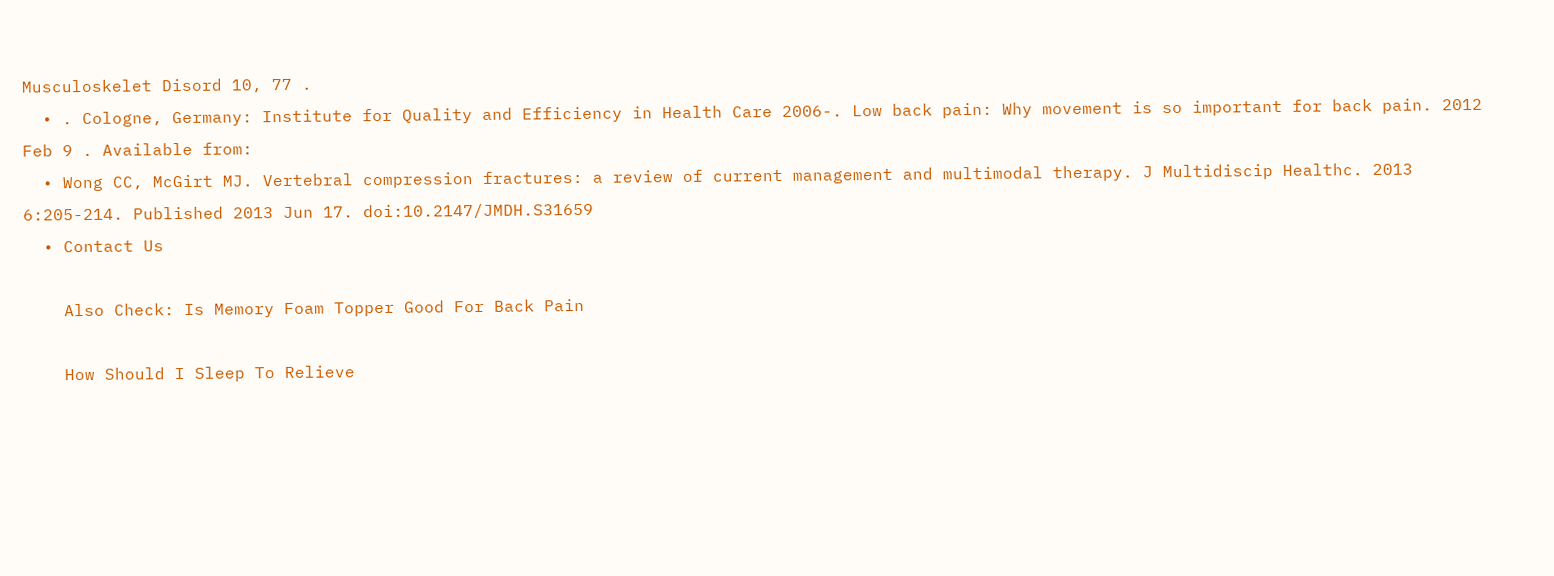Musculoskelet Disord 10, 77 .
  • . Cologne, Germany: Institute for Quality and Efficiency in Health Care 2006-. Low back pain: Why movement is so important for back pain. 2012 Feb 9 . Available from:
  • Wong CC, McGirt MJ. Vertebral compression fractures: a review of current management and multimodal therapy. J Multidiscip Healthc. 2013 6:205-214. Published 2013 Jun 17. doi:10.2147/JMDH.S31659
  • Contact Us

    Also Check: Is Memory Foam Topper Good For Back Pain

    How Should I Sleep To Relieve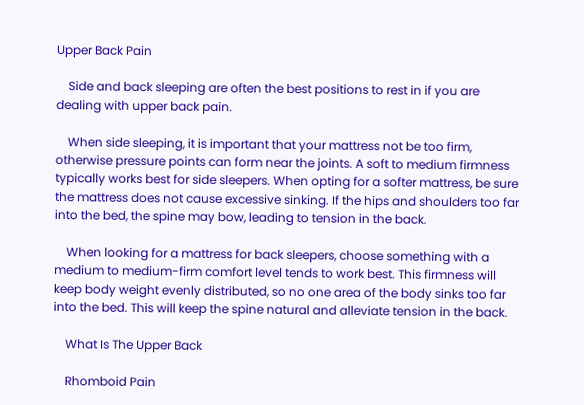Upper Back Pain

    Side and back sleeping are often the best positions to rest in if you are dealing with upper back pain.

    When side sleeping, it is important that your mattress not be too firm, otherwise pressure points can form near the joints. A soft to medium firmness typically works best for side sleepers. When opting for a softer mattress, be sure the mattress does not cause excessive sinking. If the hips and shoulders too far into the bed, the spine may bow, leading to tension in the back.

    When looking for a mattress for back sleepers, choose something with a medium to medium-firm comfort level tends to work best. This firmness will keep body weight evenly distributed, so no one area of the body sinks too far into the bed. This will keep the spine natural and alleviate tension in the back.

    What Is The Upper Back

    Rhomboid Pain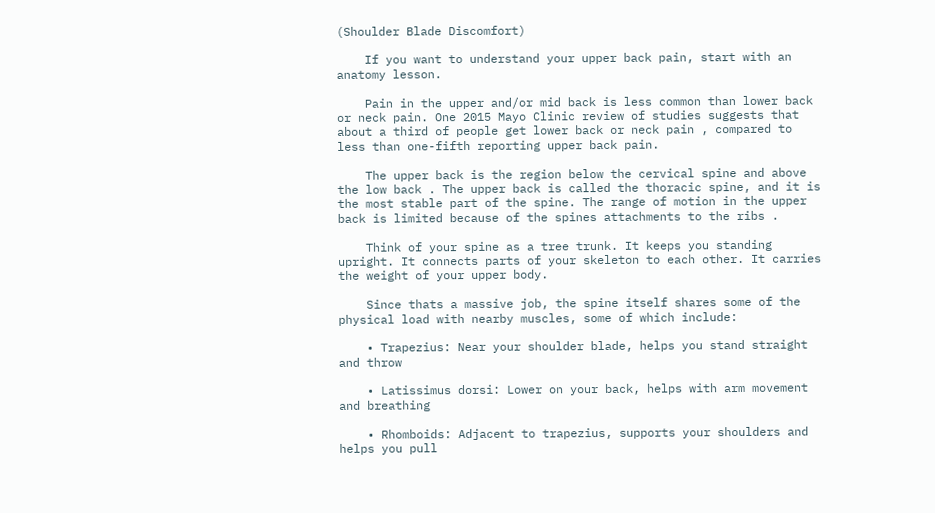(Shoulder Blade Discomfort)

    If you want to understand your upper back pain, start with an anatomy lesson.

    Pain in the upper and/or mid back is less common than lower back or neck pain. One 2015 Mayo Clinic review of studies suggests that about a third of people get lower back or neck pain , compared to less than one-fifth reporting upper back pain.

    The upper back is the region below the cervical spine and above the low back . The upper back is called the thoracic spine, and it is the most stable part of the spine. The range of motion in the upper back is limited because of the spines attachments to the ribs .

    Think of your spine as a tree trunk. It keeps you standing upright. It connects parts of your skeleton to each other. It carries the weight of your upper body.

    Since thats a massive job, the spine itself shares some of the physical load with nearby muscles, some of which include:

    • Trapezius: Near your shoulder blade, helps you stand straight and throw

    • Latissimus dorsi: Lower on your back, helps with arm movement and breathing

    • Rhomboids: Adjacent to trapezius, supports your shoulders and helps you pull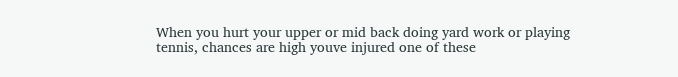When you hurt your upper or mid back doing yard work or playing tennis, chances are high youve injured one of these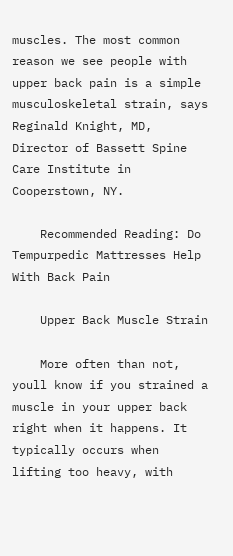muscles. The most common reason we see people with upper back pain is a simple musculoskeletal strain, says Reginald Knight, MD, Director of Bassett Spine Care Institute in Cooperstown, NY.

    Recommended Reading: Do Tempurpedic Mattresses Help With Back Pain

    Upper Back Muscle Strain

    More often than not, youll know if you strained a muscle in your upper back right when it happens. It typically occurs when lifting too heavy, with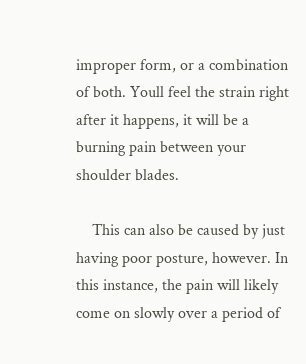improper form, or a combination of both. Youll feel the strain right after it happens, it will be a burning pain between your shoulder blades.

    This can also be caused by just having poor posture, however. In this instance, the pain will likely come on slowly over a period of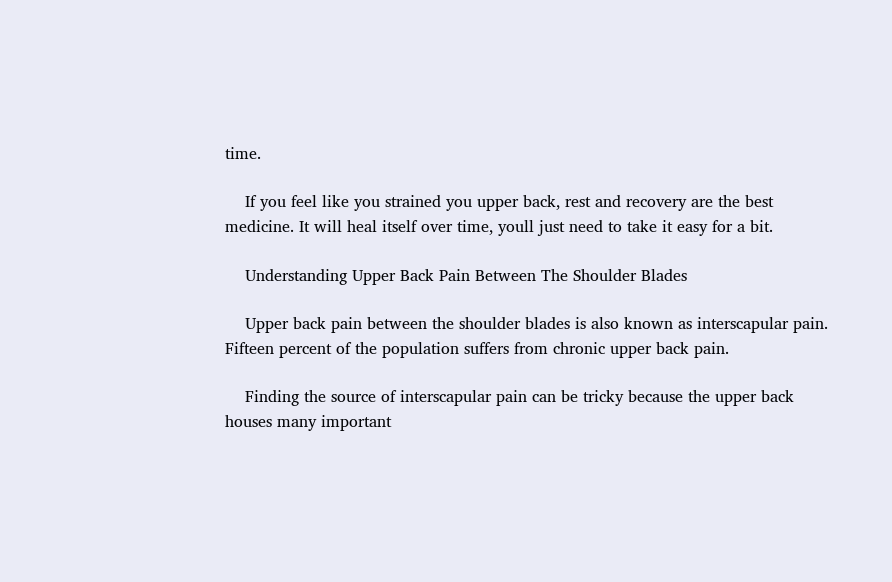time.

    If you feel like you strained you upper back, rest and recovery are the best medicine. It will heal itself over time, youll just need to take it easy for a bit.

    Understanding Upper Back Pain Between The Shoulder Blades

    Upper back pain between the shoulder blades is also known as interscapular pain. Fifteen percent of the population suffers from chronic upper back pain.

    Finding the source of interscapular pain can be tricky because the upper back houses many important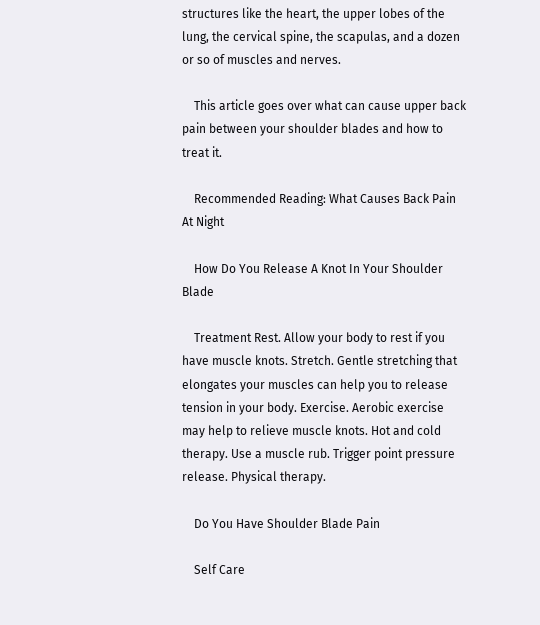structures like the heart, the upper lobes of the lung, the cervical spine, the scapulas, and a dozen or so of muscles and nerves.

    This article goes over what can cause upper back pain between your shoulder blades and how to treat it.

    Recommended Reading: What Causes Back Pain At Night

    How Do You Release A Knot In Your Shoulder Blade

    Treatment Rest. Allow your body to rest if you have muscle knots. Stretch. Gentle stretching that elongates your muscles can help you to release tension in your body. Exercise. Aerobic exercise may help to relieve muscle knots. Hot and cold therapy. Use a muscle rub. Trigger point pressure release. Physical therapy.

    Do You Have Shoulder Blade Pain

    Self Care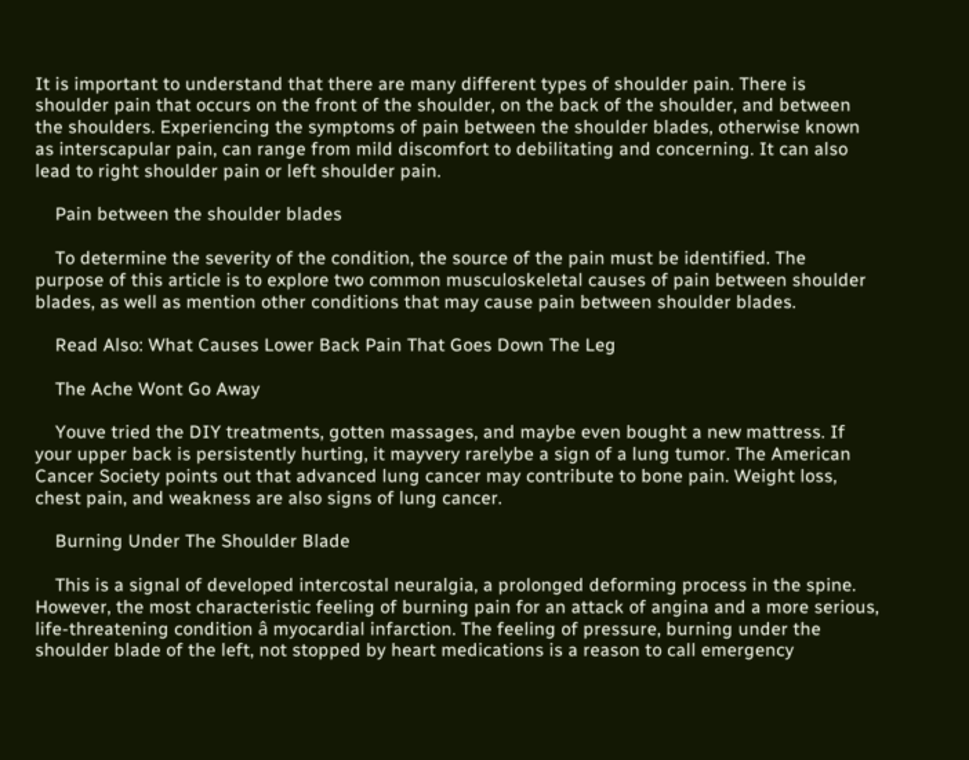It is important to understand that there are many different types of shoulder pain. There is shoulder pain that occurs on the front of the shoulder, on the back of the shoulder, and between the shoulders. Experiencing the symptoms of pain between the shoulder blades, otherwise known as interscapular pain, can range from mild discomfort to debilitating and concerning. It can also lead to right shoulder pain or left shoulder pain.

    Pain between the shoulder blades

    To determine the severity of the condition, the source of the pain must be identified. The purpose of this article is to explore two common musculoskeletal causes of pain between shoulder blades, as well as mention other conditions that may cause pain between shoulder blades.

    Read Also: What Causes Lower Back Pain That Goes Down The Leg

    The Ache Wont Go Away

    Youve tried the DIY treatments, gotten massages, and maybe even bought a new mattress. If your upper back is persistently hurting, it mayvery rarelybe a sign of a lung tumor. The American Cancer Society points out that advanced lung cancer may contribute to bone pain. Weight loss, chest pain, and weakness are also signs of lung cancer.

    Burning Under The Shoulder Blade

    This is a signal of developed intercostal neuralgia, a prolonged deforming process in the spine. However, the most characteristic feeling of burning pain for an attack of angina and a more serious, life-threatening condition â myocardial infarction. The feeling of pressure, burning under the shoulder blade of the left, not stopped by heart medications is a reason to call emergency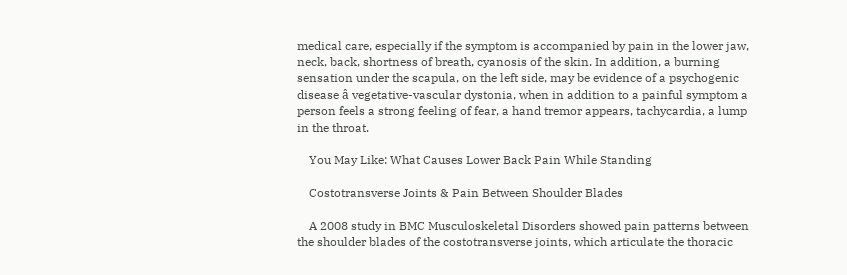medical care, especially if the symptom is accompanied by pain in the lower jaw, neck, back, shortness of breath, cyanosis of the skin. In addition, a burning sensation under the scapula, on the left side, may be evidence of a psychogenic disease â vegetative-vascular dystonia, when in addition to a painful symptom a person feels a strong feeling of fear, a hand tremor appears, tachycardia, a lump in the throat.

    You May Like: What Causes Lower Back Pain While Standing

    Costotransverse Joints & Pain Between Shoulder Blades

    A 2008 study in BMC Musculoskeletal Disorders showed pain patterns between the shoulder blades of the costotransverse joints, which articulate the thoracic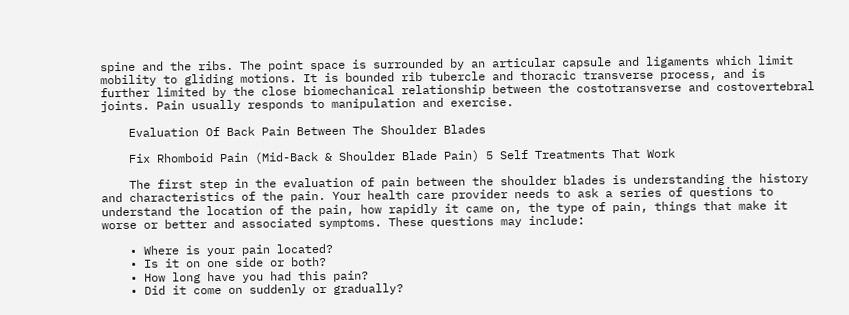spine and the ribs. The point space is surrounded by an articular capsule and ligaments which limit mobility to gliding motions. It is bounded rib tubercle and thoracic transverse process, and is further limited by the close biomechanical relationship between the costotransverse and costovertebral joints. Pain usually responds to manipulation and exercise.

    Evaluation Of Back Pain Between The Shoulder Blades

    Fix Rhomboid Pain (Mid-Back & Shoulder Blade Pain) 5 Self Treatments That Work

    The first step in the evaluation of pain between the shoulder blades is understanding the history and characteristics of the pain. Your health care provider needs to ask a series of questions to understand the location of the pain, how rapidly it came on, the type of pain, things that make it worse or better and associated symptoms. These questions may include:

    • Where is your pain located?
    • Is it on one side or both?
    • How long have you had this pain?
    • Did it come on suddenly or gradually?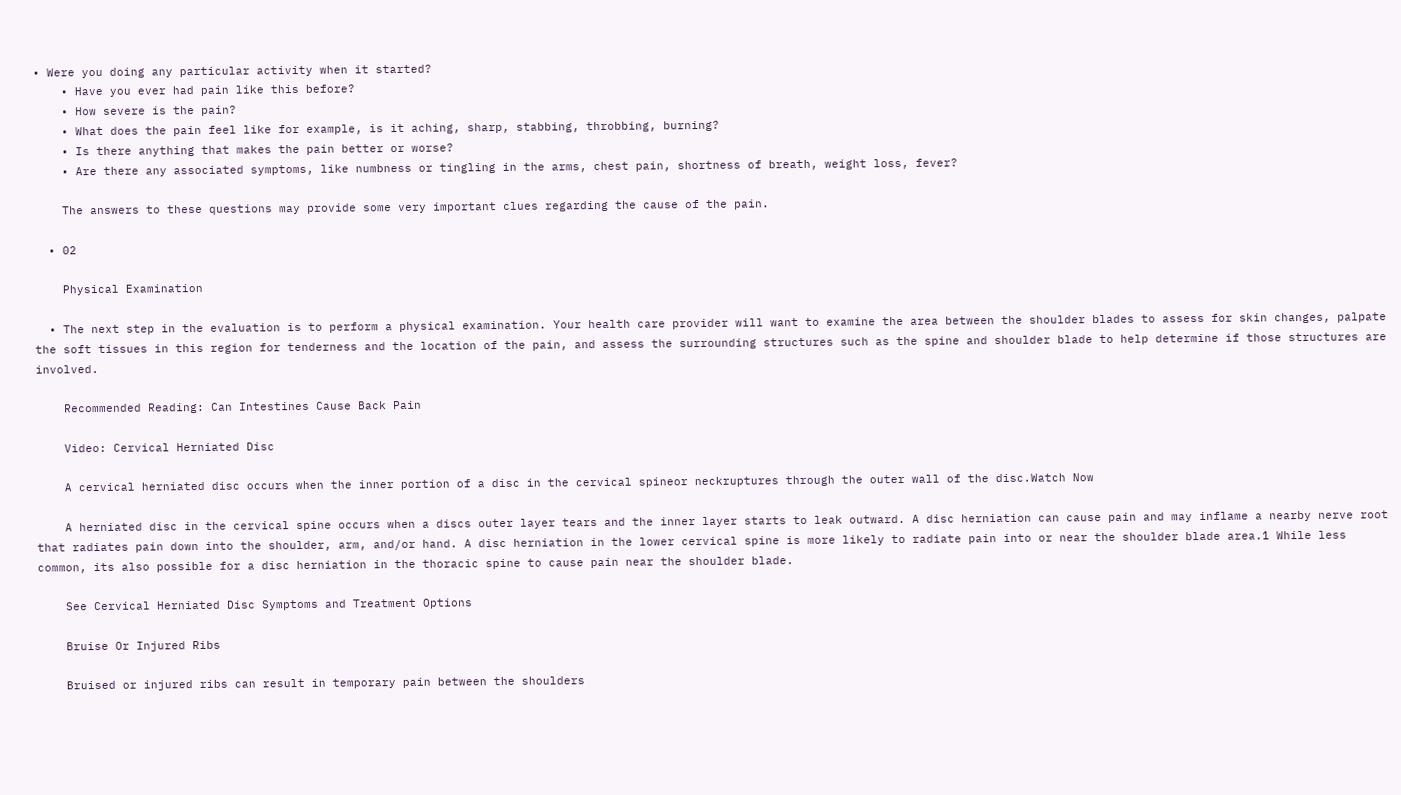• Were you doing any particular activity when it started?
    • Have you ever had pain like this before?
    • How severe is the pain?
    • What does the pain feel like for example, is it aching, sharp, stabbing, throbbing, burning?
    • Is there anything that makes the pain better or worse?
    • Are there any associated symptoms, like numbness or tingling in the arms, chest pain, shortness of breath, weight loss, fever?

    The answers to these questions may provide some very important clues regarding the cause of the pain.

  • 02

    Physical Examination

  • The next step in the evaluation is to perform a physical examination. Your health care provider will want to examine the area between the shoulder blades to assess for skin changes, palpate the soft tissues in this region for tenderness and the location of the pain, and assess the surrounding structures such as the spine and shoulder blade to help determine if those structures are involved.

    Recommended Reading: Can Intestines Cause Back Pain

    Video: Cervical Herniated Disc

    A cervical herniated disc occurs when the inner portion of a disc in the cervical spineor neckruptures through the outer wall of the disc.Watch Now

    A herniated disc in the cervical spine occurs when a discs outer layer tears and the inner layer starts to leak outward. A disc herniation can cause pain and may inflame a nearby nerve root that radiates pain down into the shoulder, arm, and/or hand. A disc herniation in the lower cervical spine is more likely to radiate pain into or near the shoulder blade area.1 While less common, its also possible for a disc herniation in the thoracic spine to cause pain near the shoulder blade.

    See Cervical Herniated Disc Symptoms and Treatment Options

    Bruise Or Injured Ribs

    Bruised or injured ribs can result in temporary pain between the shoulders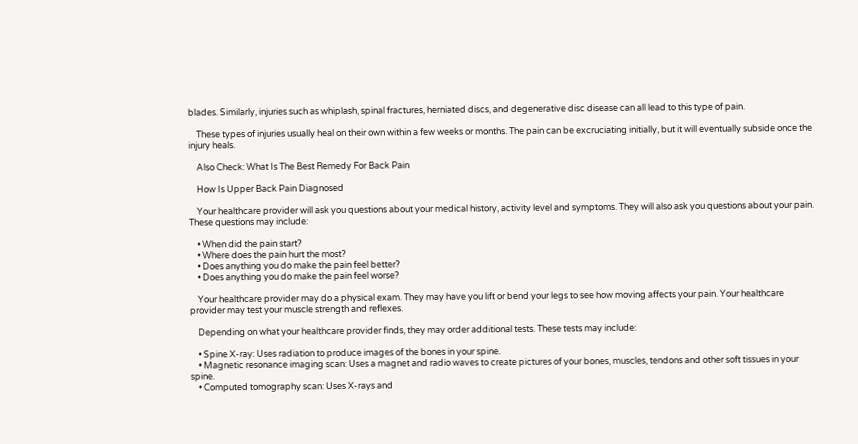blades. Similarly, injuries such as whiplash, spinal fractures, herniated discs, and degenerative disc disease can all lead to this type of pain.

    These types of injuries usually heal on their own within a few weeks or months. The pain can be excruciating initially, but it will eventually subside once the injury heals.

    Also Check: What Is The Best Remedy For Back Pain

    How Is Upper Back Pain Diagnosed

    Your healthcare provider will ask you questions about your medical history, activity level and symptoms. They will also ask you questions about your pain. These questions may include:

    • When did the pain start?
    • Where does the pain hurt the most?
    • Does anything you do make the pain feel better?
    • Does anything you do make the pain feel worse?

    Your healthcare provider may do a physical exam. They may have you lift or bend your legs to see how moving affects your pain. Your healthcare provider may test your muscle strength and reflexes.

    Depending on what your healthcare provider finds, they may order additional tests. These tests may include:

    • Spine X-ray: Uses radiation to produce images of the bones in your spine.
    • Magnetic resonance imaging scan: Uses a magnet and radio waves to create pictures of your bones, muscles, tendons and other soft tissues in your spine.
    • Computed tomography scan: Uses X-rays and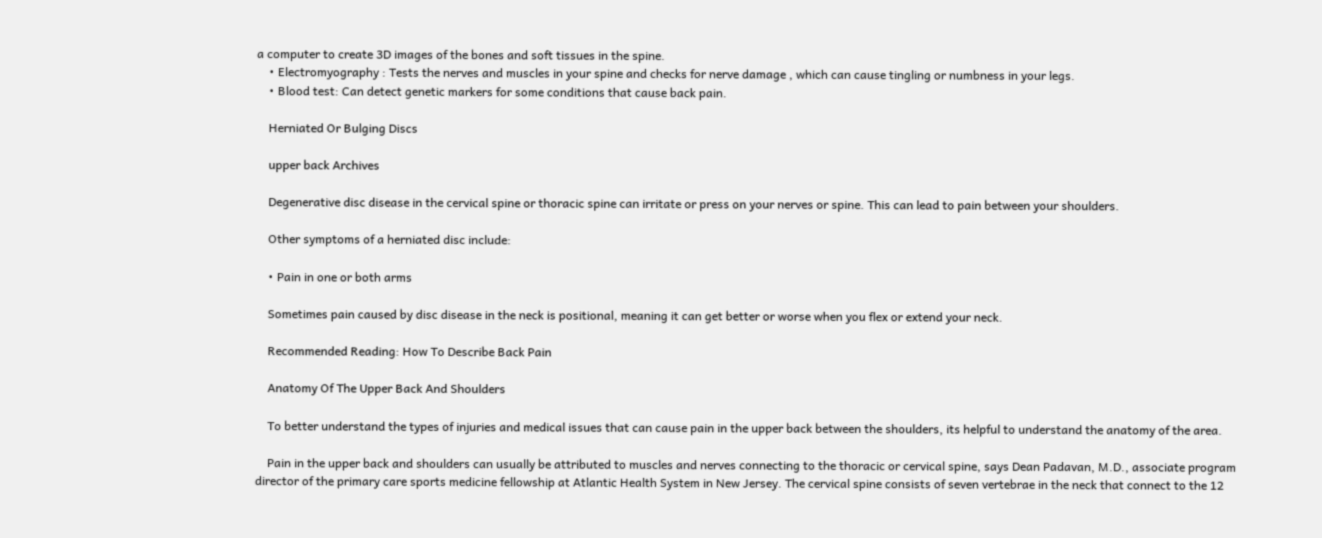a computer to create 3D images of the bones and soft tissues in the spine.
    • Electromyography : Tests the nerves and muscles in your spine and checks for nerve damage , which can cause tingling or numbness in your legs.
    • Blood test: Can detect genetic markers for some conditions that cause back pain.

    Herniated Or Bulging Discs

    upper back Archives

    Degenerative disc disease in the cervical spine or thoracic spine can irritate or press on your nerves or spine. This can lead to pain between your shoulders.

    Other symptoms of a herniated disc include:

    • Pain in one or both arms

    Sometimes pain caused by disc disease in the neck is positional, meaning it can get better or worse when you flex or extend your neck.

    Recommended Reading: How To Describe Back Pain

    Anatomy Of The Upper Back And Shoulders

    To better understand the types of injuries and medical issues that can cause pain in the upper back between the shoulders, its helpful to understand the anatomy of the area.

    Pain in the upper back and shoulders can usually be attributed to muscles and nerves connecting to the thoracic or cervical spine, says Dean Padavan, M.D., associate program director of the primary care sports medicine fellowship at Atlantic Health System in New Jersey. The cervical spine consists of seven vertebrae in the neck that connect to the 12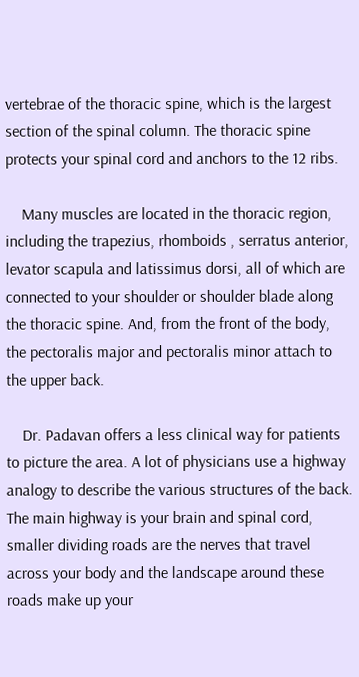vertebrae of the thoracic spine, which is the largest section of the spinal column. The thoracic spine protects your spinal cord and anchors to the 12 ribs.

    Many muscles are located in the thoracic region, including the trapezius, rhomboids , serratus anterior, levator scapula and latissimus dorsi, all of which are connected to your shoulder or shoulder blade along the thoracic spine. And, from the front of the body, the pectoralis major and pectoralis minor attach to the upper back.

    Dr. Padavan offers a less clinical way for patients to picture the area. A lot of physicians use a highway analogy to describe the various structures of the back. The main highway is your brain and spinal cord, smaller dividing roads are the nerves that travel across your body and the landscape around these roads make up your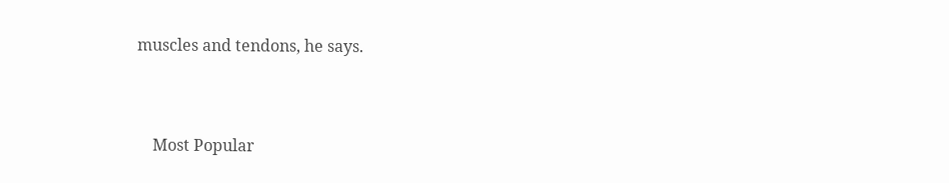muscles and tendons, he says.


    Most Popular